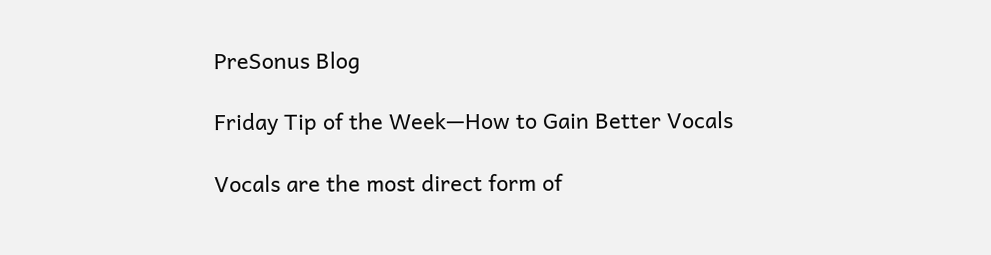PreSonus Blog

Friday Tip of the Week—How to Gain Better Vocals

Vocals are the most direct form of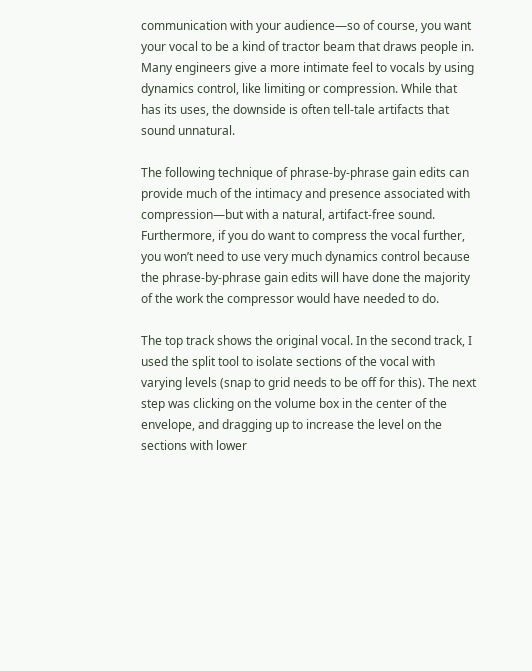communication with your audience—so of course, you want your vocal to be a kind of tractor beam that draws people in. Many engineers give a more intimate feel to vocals by using dynamics control, like limiting or compression. While that has its uses, the downside is often tell-tale artifacts that sound unnatural.

The following technique of phrase-by-phrase gain edits can provide much of the intimacy and presence associated with compression—but with a natural, artifact-free sound. Furthermore, if you do want to compress the vocal further, you won’t need to use very much dynamics control because the phrase-by-phrase gain edits will have done the majority of the work the compressor would have needed to do.

The top track shows the original vocal. In the second track, I used the split tool to isolate sections of the vocal with varying levels (snap to grid needs to be off for this). The next step was clicking on the volume box in the center of the envelope, and dragging up to increase the level on the sections with lower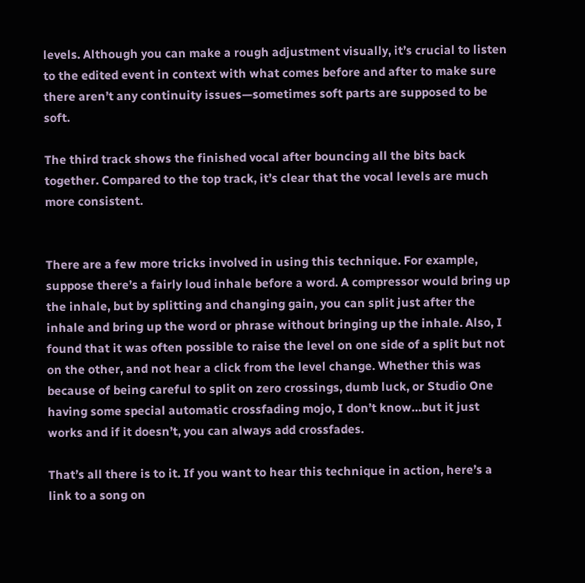levels. Although you can make a rough adjustment visually, it’s crucial to listen to the edited event in context with what comes before and after to make sure there aren’t any continuity issues—sometimes soft parts are supposed to be soft.

The third track shows the finished vocal after bouncing all the bits back together. Compared to the top track, it’s clear that the vocal levels are much more consistent.


There are a few more tricks involved in using this technique. For example, suppose there’s a fairly loud inhale before a word. A compressor would bring up the inhale, but by splitting and changing gain, you can split just after the inhale and bring up the word or phrase without bringing up the inhale. Also, I found that it was often possible to raise the level on one side of a split but not on the other, and not hear a click from the level change. Whether this was because of being careful to split on zero crossings, dumb luck, or Studio One having some special automatic crossfading mojo, I don’t know…but it just works and if it doesn’t, you can always add crossfades.

That’s all there is to it. If you want to hear this technique in action, here’s a link to a song on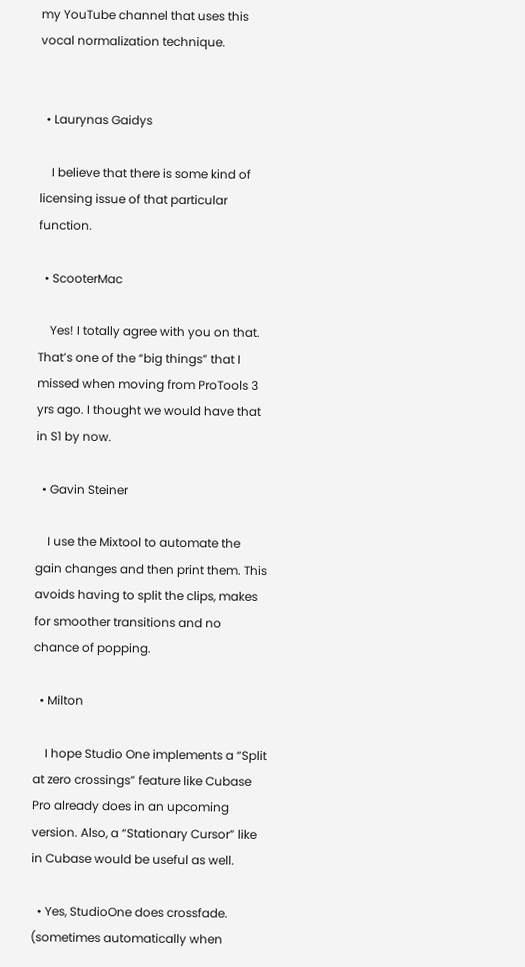my YouTube channel that uses this vocal normalization technique.


  • Laurynas Gaidys

    I believe that there is some kind of licensing issue of that particular function.

  • ScooterMac

    Yes! I totally agree with you on that. That’s one of the “big things” that I missed when moving from ProTools 3 yrs ago. I thought we would have that in S1 by now.

  • Gavin Steiner

    I use the Mixtool to automate the gain changes and then print them. This avoids having to split the clips, makes for smoother transitions and no chance of popping.

  • Milton

    I hope Studio One implements a “Split at zero crossings” feature like Cubase Pro already does in an upcoming version. Also, a “Stationary Cursor” like in Cubase would be useful as well.

  • Yes, StudioOne does crossfade. (sometimes automatically when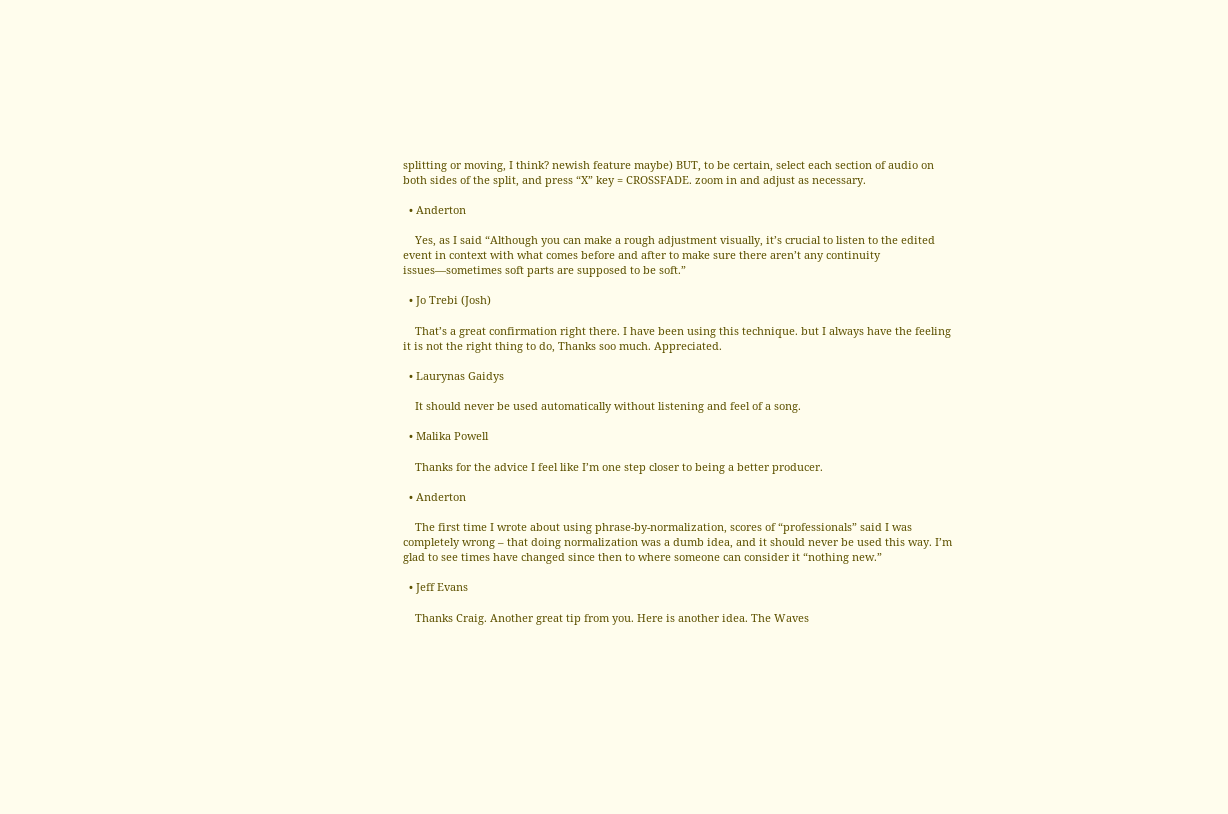splitting or moving, I think? newish feature maybe) BUT, to be certain, select each section of audio on both sides of the split, and press “X” key = CROSSFADE. zoom in and adjust as necessary.

  • Anderton

    Yes, as I said “Although you can make a rough adjustment visually, it’s crucial to listen to the edited event in context with what comes before and after to make sure there aren’t any continuity issues—sometimes soft parts are supposed to be soft.”

  • Jo Trebi (Josh)

    That’s a great confirmation right there. I have been using this technique. but I always have the feeling it is not the right thing to do, Thanks soo much. Appreciated.

  • Laurynas Gaidys

    It should never be used automatically without listening and feel of a song.

  • Malika Powell

    Thanks for the advice I feel like I’m one step closer to being a better producer.

  • Anderton

    The first time I wrote about using phrase-by-normalization, scores of “professionals” said I was completely wrong – that doing normalization was a dumb idea, and it should never be used this way. I’m glad to see times have changed since then to where someone can consider it “nothing new.”

  • Jeff Evans

    Thanks Craig. Another great tip from you. Here is another idea. The Waves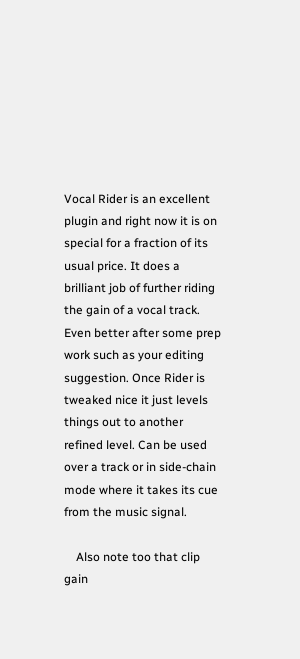Vocal Rider is an excellent plugin and right now it is on special for a fraction of its usual price. It does a brilliant job of further riding the gain of a vocal track. Even better after some prep work such as your editing suggestion. Once Rider is tweaked nice it just levels things out to another refined level. Can be used over a track or in side-chain mode where it takes its cue from the music signal.

    Also note too that clip gain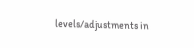levels/adjustments in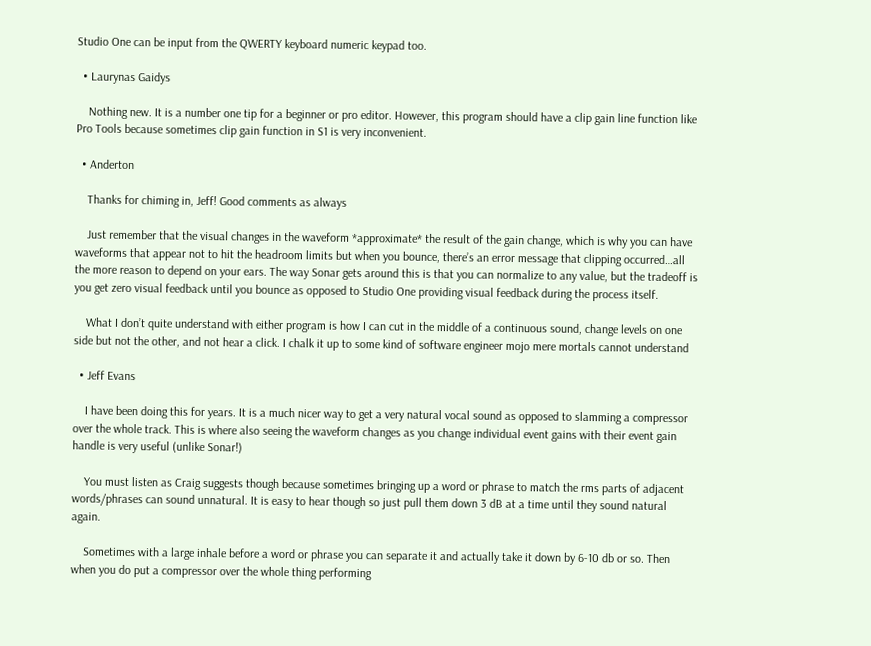Studio One can be input from the QWERTY keyboard numeric keypad too.

  • Laurynas Gaidys

    Nothing new. It is a number one tip for a beginner or pro editor. However, this program should have a clip gain line function like Pro Tools because sometimes clip gain function in S1 is very inconvenient.

  • Anderton

    Thanks for chiming in, Jeff! Good comments as always

    Just remember that the visual changes in the waveform *approximate* the result of the gain change, which is why you can have waveforms that appear not to hit the headroom limits but when you bounce, there’s an error message that clipping occurred…all the more reason to depend on your ears. The way Sonar gets around this is that you can normalize to any value, but the tradeoff is you get zero visual feedback until you bounce as opposed to Studio One providing visual feedback during the process itself.

    What I don’t quite understand with either program is how I can cut in the middle of a continuous sound, change levels on one side but not the other, and not hear a click. I chalk it up to some kind of software engineer mojo mere mortals cannot understand

  • Jeff Evans

    I have been doing this for years. It is a much nicer way to get a very natural vocal sound as opposed to slamming a compressor over the whole track. This is where also seeing the waveform changes as you change individual event gains with their event gain handle is very useful (unlike Sonar!)

    You must listen as Craig suggests though because sometimes bringing up a word or phrase to match the rms parts of adjacent words/phrases can sound unnatural. It is easy to hear though so just pull them down 3 dB at a time until they sound natural again.

    Sometimes with a large inhale before a word or phrase you can separate it and actually take it down by 6-10 db or so. Then when you do put a compressor over the whole thing performing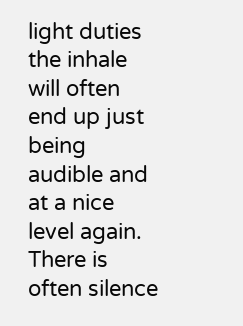light duties the inhale will often end up just being audible and at a nice level again. There is often silence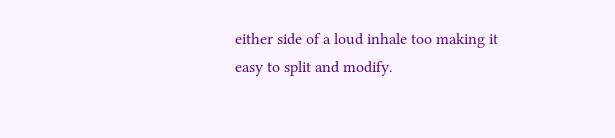either side of a loud inhale too making it easy to split and modify.